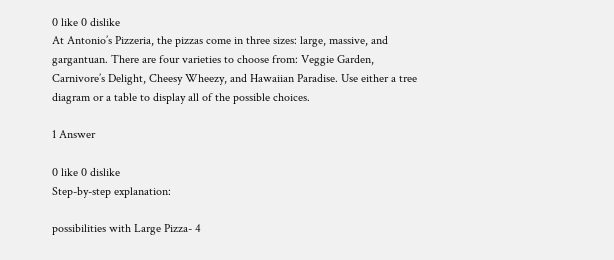0 like 0 dislike
At Antonio’s Pizzeria, the pizzas come in three sizes: large, massive, and
gargantuan. There are four varieties to choose from: Veggie Garden,
Carnivore’s Delight, Cheesy Wheezy, and Hawaiian Paradise. Use either a tree
diagram or a table to display all of the possible choices.

1 Answer

0 like 0 dislike
Step-by-step explanation:

possibilities with Large Pizza- 4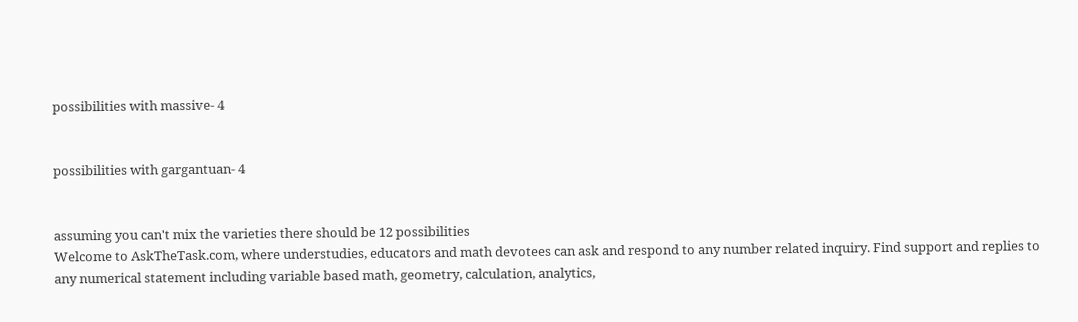possibilities with massive- 4


possibilities with gargantuan- 4


assuming you can't mix the varieties there should be 12 possibilities
Welcome to AskTheTask.com, where understudies, educators and math devotees can ask and respond to any number related inquiry. Find support and replies to any numerical statement including variable based math, geometry, calculation, analytics,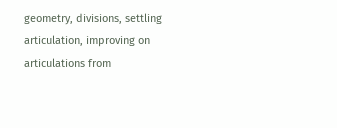geometry, divisions, settling articulation, improving on articulations from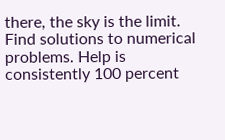there, the sky is the limit. Find solutions to numerical problems. Help is consistently 100 percent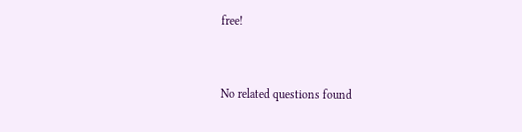free!


No related questions found